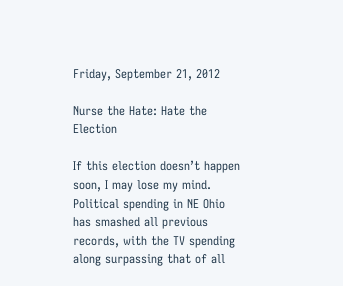Friday, September 21, 2012

Nurse the Hate: Hate the Election

If this election doesn’t happen soon, I may lose my mind.  Political spending in NE Ohio has smashed all previous records, with the TV spending along surpassing that of all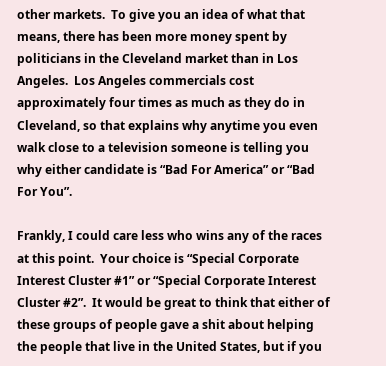other markets.  To give you an idea of what that means, there has been more money spent by politicians in the Cleveland market than in Los Angeles.  Los Angeles commercials cost approximately four times as much as they do in Cleveland, so that explains why anytime you even walk close to a television someone is telling you why either candidate is “Bad For America” or “Bad For You”.

Frankly, I could care less who wins any of the races at this point.  Your choice is “Special Corporate Interest Cluster #1” or “Special Corporate Interest Cluster #2”.  It would be great to think that either of these groups of people gave a shit about helping the people that live in the United States, but if you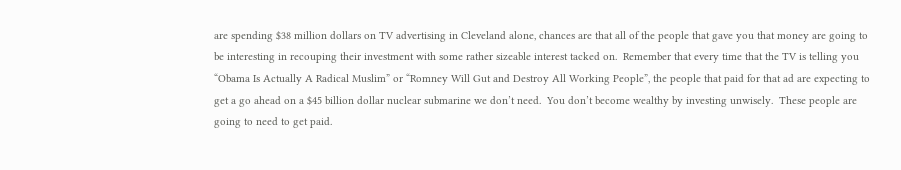are spending $38 million dollars on TV advertising in Cleveland alone, chances are that all of the people that gave you that money are going to be interesting in recouping their investment with some rather sizeable interest tacked on.  Remember that every time that the TV is telling you “Obama Is Actually A Radical Muslim” or “Romney Will Gut and Destroy All Working People”, the people that paid for that ad are expecting to get a go ahead on a $45 billion dollar nuclear submarine we don’t need.  You don’t become wealthy by investing unwisely.  These people are going to need to get paid.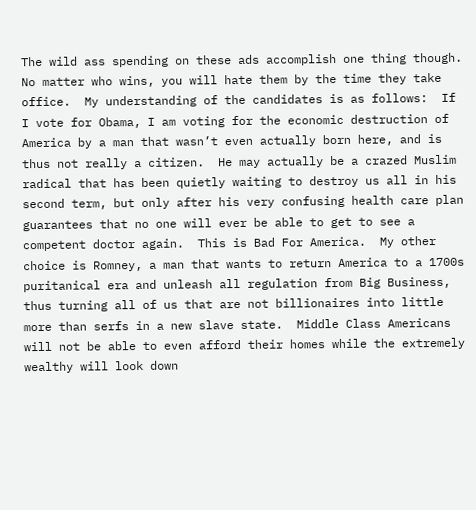The wild ass spending on these ads accomplish one thing though.  No matter who wins, you will hate them by the time they take office.  My understanding of the candidates is as follows:  If I vote for Obama, I am voting for the economic destruction of America by a man that wasn’t even actually born here, and is thus not really a citizen.  He may actually be a crazed Muslim radical that has been quietly waiting to destroy us all in his second term, but only after his very confusing health care plan guarantees that no one will ever be able to get to see a competent doctor again.  This is Bad For America.  My other choice is Romney, a man that wants to return America to a 1700s puritanical era and unleash all regulation from Big Business, thus turning all of us that are not billionaires into little more than serfs in a new slave state.  Middle Class Americans will not be able to even afford their homes while the extremely wealthy will look down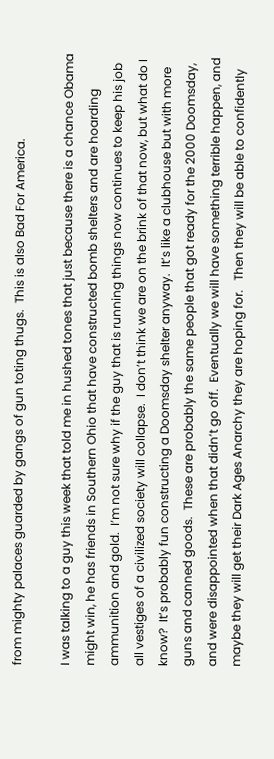from mighty palaces guarded by gangs of gun toting thugs.  This is also Bad For America.

I was talking to a guy this week that told me in hushed tones that just because there is a chance Obama might win, he has friends in Southern Ohio that have constructed bomb shelters and are hoarding ammunition and gold.  I’m not sure why if the guy that is running things now continues to keep his job all vestiges of a civilized society will collapse.  I don’t think we are on the brink of that now, but what do I know?  It’s probably fun constructing a Doomsday shelter anyway.  It’s like a clubhouse but with more guns and canned goods.  These are probably the same people that got ready for the 2000 Doomsday, and were disappointed when that didn’t go off.  Eventually we will have something terrible happen, and maybe they will get their Dark Ages Anarchy they are hoping for.   Then they will be able to confidently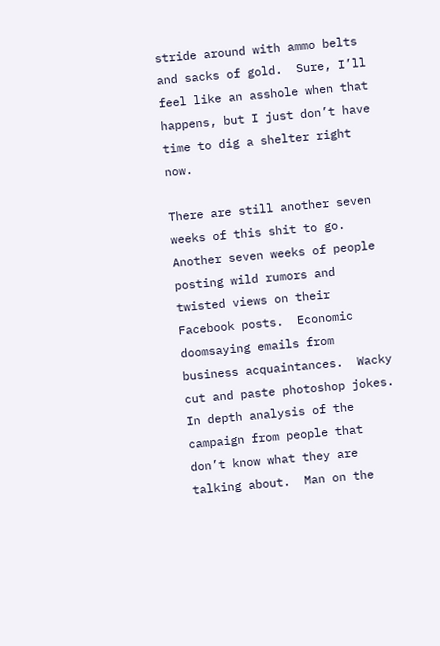stride around with ammo belts and sacks of gold.  Sure, I’ll feel like an asshole when that happens, but I just don’t have time to dig a shelter right now.

There are still another seven weeks of this shit to go.  Another seven weeks of people posting wild rumors and twisted views on their Facebook posts.  Economic doomsaying emails from business acquaintances.  Wacky cut and paste photoshop jokes.  In depth analysis of the campaign from people that don’t know what they are talking about.  Man on the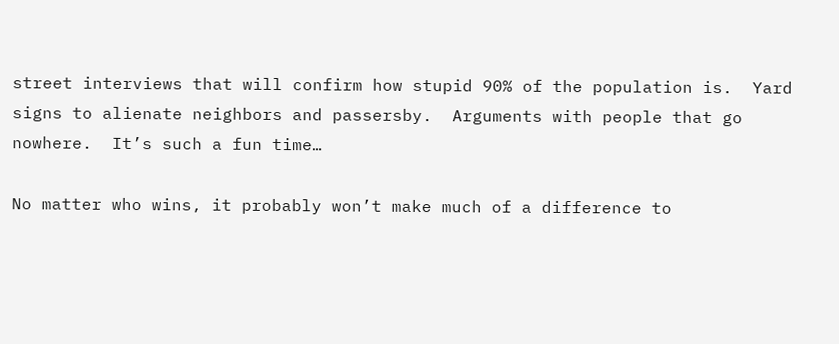street interviews that will confirm how stupid 90% of the population is.  Yard signs to alienate neighbors and passersby.  Arguments with people that go nowhere.  It’s such a fun time…

No matter who wins, it probably won’t make much of a difference to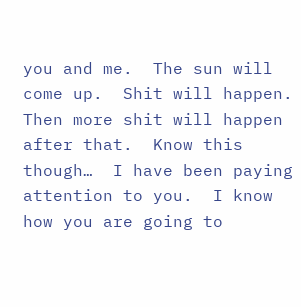you and me.  The sun will come up.  Shit will happen.  Then more shit will happen after that.  Know this though…  I have been paying attention to you.  I know how you are going to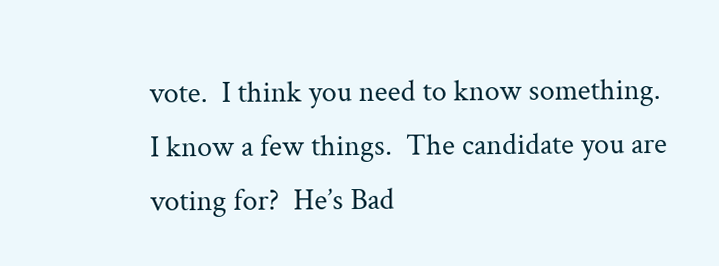vote.  I think you need to know something.  I know a few things.  The candidate you are voting for?  He’s Bad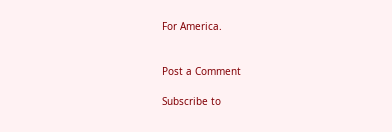For America.


Post a Comment

Subscribe to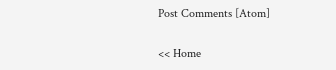Post Comments [Atom]

<< Home